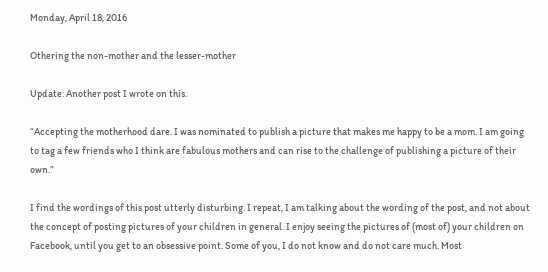Monday, April 18, 2016

Othering the non-mother and the lesser-mother

Update: Another post I wrote on this.

“Accepting the motherhood dare. I was nominated to publish a picture that makes me happy to be a mom. I am going to tag a few friends who I think are fabulous mothers and can rise to the challenge of publishing a picture of their own.”

I find the wordings of this post utterly disturbing. I repeat, I am talking about the wording of the post, and not about the concept of posting pictures of your children in general. I enjoy seeing the pictures of (most of) your children on Facebook, until you get to an obsessive point. Some of you, I do not know and do not care much. Most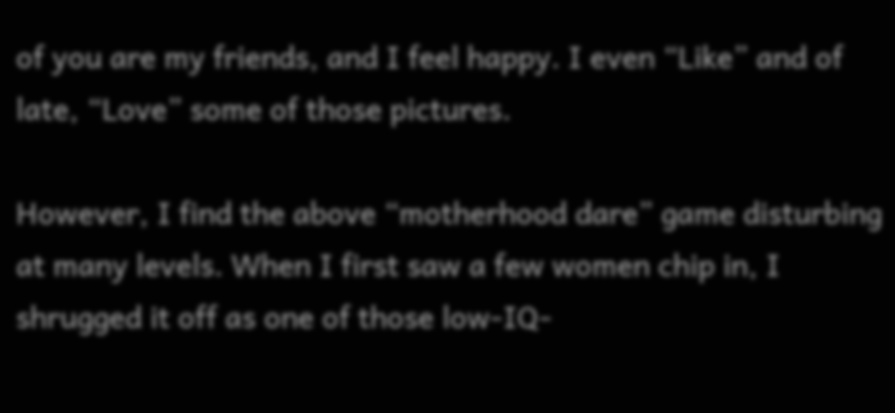of you are my friends, and I feel happy. I even “Like” and of late, “Love” some of those pictures.

However, I find the above “motherhood dare” game disturbing at many levels. When I first saw a few women chip in, I shrugged it off as one of those low-IQ-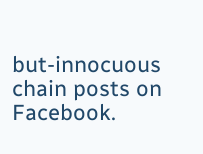but-innocuous chain posts on Facebook.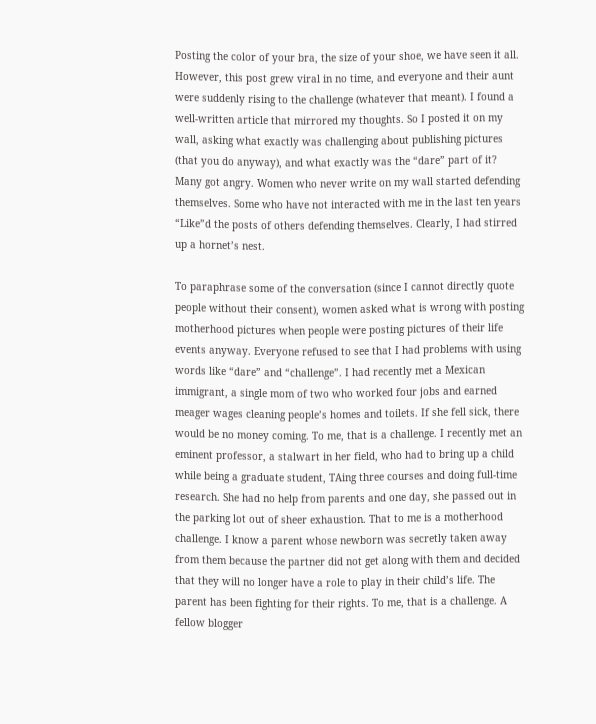Posting the color of your bra, the size of your shoe, we have seen it all. However, this post grew viral in no time, and everyone and their aunt were suddenly rising to the challenge (whatever that meant). I found a well-written article that mirrored my thoughts. So I posted it on my wall, asking what exactly was challenging about publishing pictures (that you do anyway), and what exactly was the “dare” part of it? Many got angry. Women who never write on my wall started defending themselves. Some who have not interacted with me in the last ten years “Like”d the posts of others defending themselves. Clearly, I had stirred up a hornet’s nest.

To paraphrase some of the conversation (since I cannot directly quote people without their consent), women asked what is wrong with posting motherhood pictures when people were posting pictures of their life events anyway. Everyone refused to see that I had problems with using words like “dare” and “challenge”. I had recently met a Mexican immigrant, a single mom of two who worked four jobs and earned meager wages cleaning people’s homes and toilets. If she fell sick, there would be no money coming. To me, that is a challenge. I recently met an eminent professor, a stalwart in her field, who had to bring up a child while being a graduate student, TAing three courses and doing full-time research. She had no help from parents and one day, she passed out in the parking lot out of sheer exhaustion. That to me is a motherhood challenge. I know a parent whose newborn was secretly taken away from them because the partner did not get along with them and decided that they will no longer have a role to play in their child’s life. The parent has been fighting for their rights. To me, that is a challenge. A fellow blogger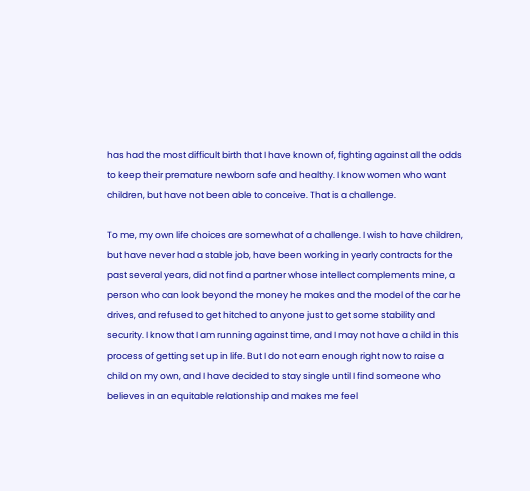has had the most difficult birth that I have known of, fighting against all the odds to keep their premature newborn safe and healthy. I know women who want children, but have not been able to conceive. That is a challenge.

To me, my own life choices are somewhat of a challenge. I wish to have children, but have never had a stable job, have been working in yearly contracts for the past several years, did not find a partner whose intellect complements mine, a person who can look beyond the money he makes and the model of the car he drives, and refused to get hitched to anyone just to get some stability and security. I know that I am running against time, and I may not have a child in this process of getting set up in life. But I do not earn enough right now to raise a child on my own, and I have decided to stay single until I find someone who believes in an equitable relationship and makes me feel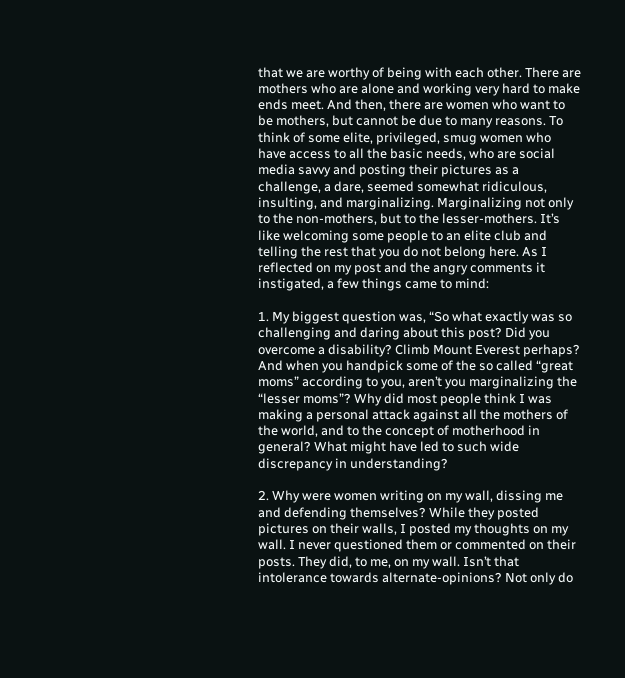that we are worthy of being with each other. There are mothers who are alone and working very hard to make ends meet. And then, there are women who want to be mothers, but cannot be due to many reasons. To think of some elite, privileged, smug women who have access to all the basic needs, who are social media savvy and posting their pictures as a challenge, a dare, seemed somewhat ridiculous, insulting, and marginalizing. Marginalizing not only to the non-mothers, but to the lesser-mothers. It’s like welcoming some people to an elite club and telling the rest that you do not belong here. As I reflected on my post and the angry comments it instigated, a few things came to mind:

1. My biggest question was, “So what exactly was so challenging and daring about this post? Did you overcome a disability? Climb Mount Everest perhaps? And when you handpick some of the so called “great moms” according to you, aren’t you marginalizing the “lesser moms”? Why did most people think I was making a personal attack against all the mothers of the world, and to the concept of motherhood in general? What might have led to such wide discrepancy in understanding?

2. Why were women writing on my wall, dissing me and defending themselves? While they posted pictures on their walls, I posted my thoughts on my wall. I never questioned them or commented on their posts. They did, to me, on my wall. Isn’t that intolerance towards alternate-opinions? Not only do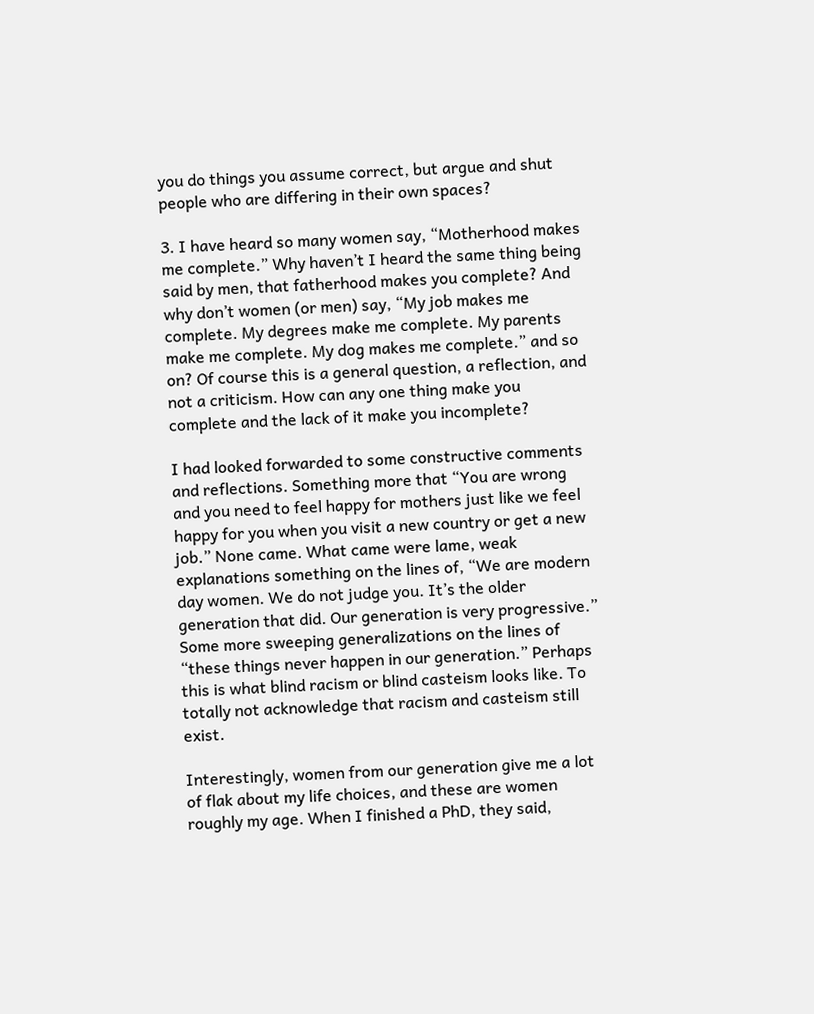you do things you assume correct, but argue and shut people who are differing in their own spaces?

3. I have heard so many women say, “Motherhood makes me complete.” Why haven’t I heard the same thing being said by men, that fatherhood makes you complete? And why don’t women (or men) say, “My job makes me complete. My degrees make me complete. My parents make me complete. My dog makes me complete.” and so on? Of course this is a general question, a reflection, and not a criticism. How can any one thing make you complete and the lack of it make you incomplete?

I had looked forwarded to some constructive comments and reflections. Something more that “You are wrong and you need to feel happy for mothers just like we feel happy for you when you visit a new country or get a new job.” None came. What came were lame, weak explanations something on the lines of, “We are modern day women. We do not judge you. It’s the older generation that did. Our generation is very progressive.” Some more sweeping generalizations on the lines of “these things never happen in our generation.” Perhaps this is what blind racism or blind casteism looks like. To totally not acknowledge that racism and casteism still exist.

Interestingly, women from our generation give me a lot of flak about my life choices, and these are women roughly my age. When I finished a PhD, they said,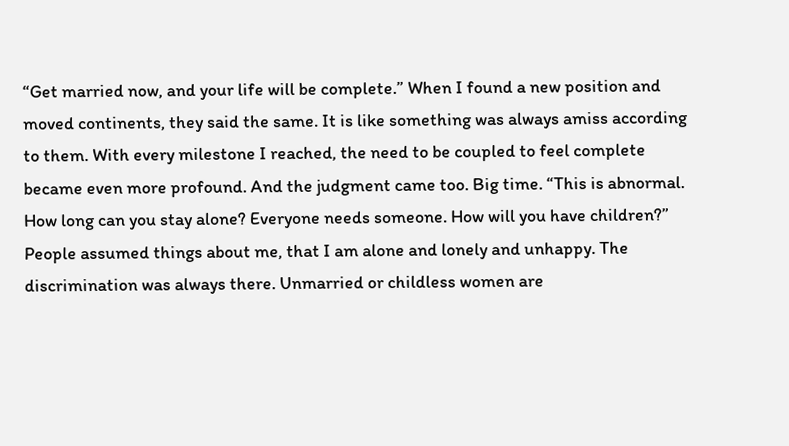“Get married now, and your life will be complete.” When I found a new position and moved continents, they said the same. It is like something was always amiss according to them. With every milestone I reached, the need to be coupled to feel complete became even more profound. And the judgment came too. Big time. “This is abnormal. How long can you stay alone? Everyone needs someone. How will you have children?” People assumed things about me, that I am alone and lonely and unhappy. The discrimination was always there. Unmarried or childless women are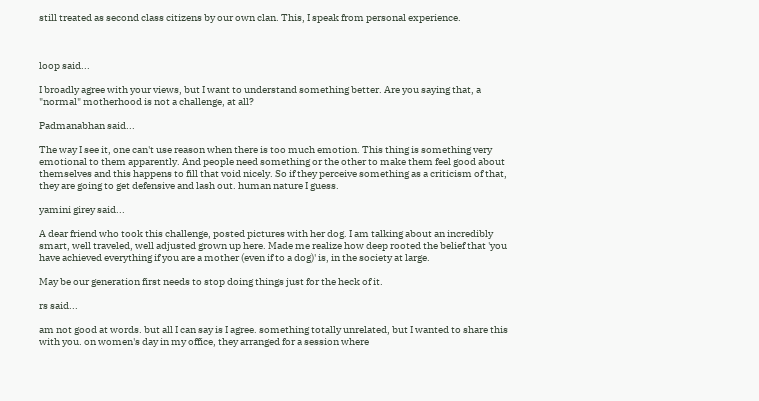still treated as second class citizens by our own clan. This, I speak from personal experience.



loop said...

I broadly agree with your views, but I want to understand something better. Are you saying that, a "normal" motherhood is not a challenge, at all?

Padmanabhan said...

The way I see it, one can't use reason when there is too much emotion. This thing is something very emotional to them apparently. And people need something or the other to make them feel good about themselves and this happens to fill that void nicely. So if they perceive something as a criticism of that, they are going to get defensive and lash out. human nature I guess.

yamini girey said...

A dear friend who took this challenge, posted pictures with her dog. I am talking about an incredibly smart, well traveled, well adjusted grown up here. Made me realize how deep rooted the belief that 'you have achieved everything if you are a mother (even if to a dog)' is, in the society at large.

May be our generation first needs to stop doing things just for the heck of it.

rs said...

am not good at words. but all I can say is I agree. something totally unrelated, but I wanted to share this with you. on women's day in my office, they arranged for a session where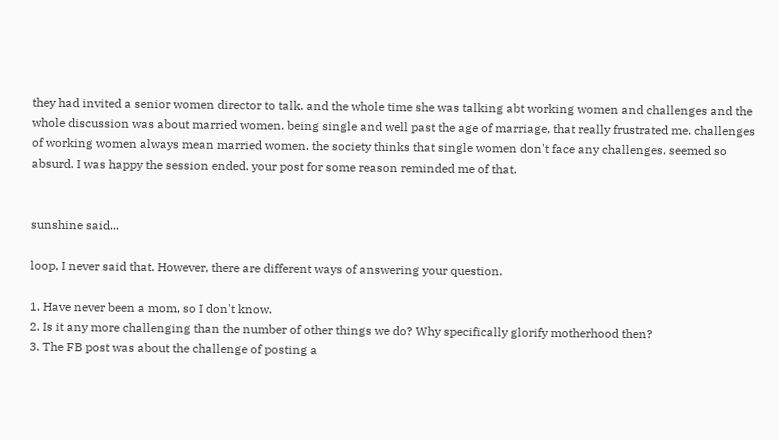they had invited a senior women director to talk. and the whole time she was talking abt working women and challenges and the whole discussion was about married women. being single and well past the age of marriage, that really frustrated me. challenges of working women always mean married women. the society thinks that single women don't face any challenges. seemed so absurd. I was happy the session ended. your post for some reason reminded me of that.


sunshine said...

loop, I never said that. However, there are different ways of answering your question.

1. Have never been a mom, so I don't know.
2. Is it any more challenging than the number of other things we do? Why specifically glorify motherhood then?
3. The FB post was about the challenge of posting a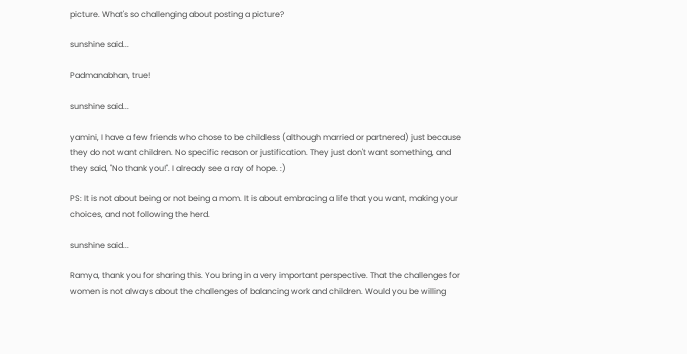picture. What's so challenging about posting a picture?

sunshine said...

Padmanabhan, true!

sunshine said...

yamini, I have a few friends who chose to be childless (although married or partnered) just because they do not want children. No specific reason or justification. They just don't want something, and they said, "No thank you!". I already see a ray of hope. :)

PS: It is not about being or not being a mom. It is about embracing a life that you want, making your choices, and not following the herd.

sunshine said...

Ramya, thank you for sharing this. You bring in a very important perspective. That the challenges for women is not always about the challenges of balancing work and children. Would you be willing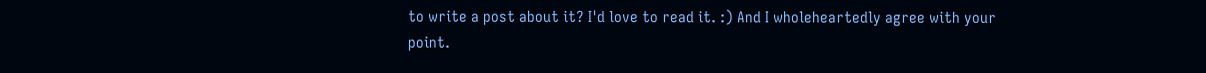to write a post about it? I'd love to read it. :) And I wholeheartedly agree with your point.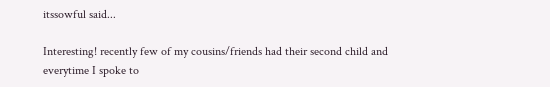itssowful said...

Interesting! recently few of my cousins/friends had their second child and everytime I spoke to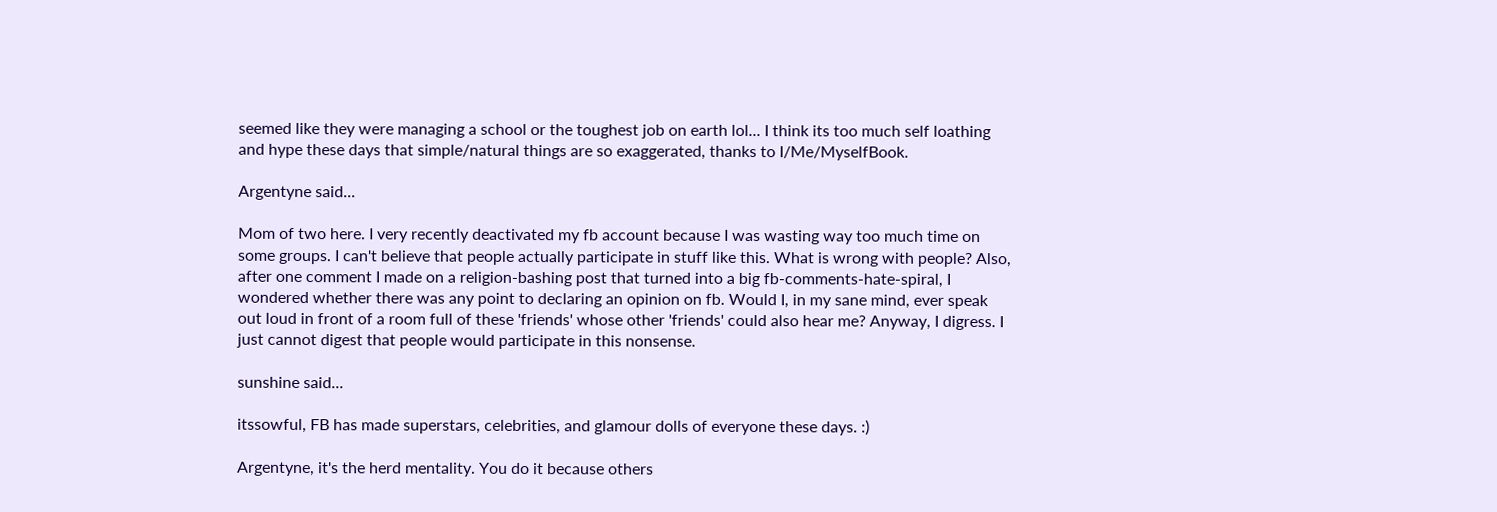seemed like they were managing a school or the toughest job on earth lol... I think its too much self loathing and hype these days that simple/natural things are so exaggerated, thanks to I/Me/MyselfBook.

Argentyne said...

Mom of two here. I very recently deactivated my fb account because I was wasting way too much time on some groups. I can't believe that people actually participate in stuff like this. What is wrong with people? Also, after one comment I made on a religion-bashing post that turned into a big fb-comments-hate-spiral, I wondered whether there was any point to declaring an opinion on fb. Would I, in my sane mind, ever speak out loud in front of a room full of these 'friends' whose other 'friends' could also hear me? Anyway, I digress. I just cannot digest that people would participate in this nonsense.

sunshine said...

itssowful, FB has made superstars, celebrities, and glamour dolls of everyone these days. :)

Argentyne, it's the herd mentality. You do it because others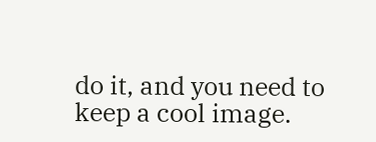do it, and you need to keep a cool image.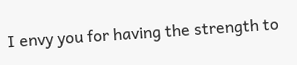I envy you for having the strength to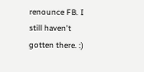renounce FB. I still haven't gotten there. :)